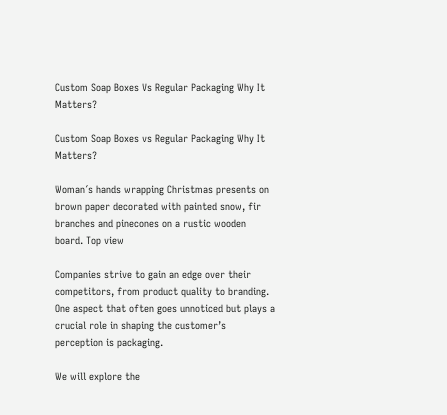Custom Soap Boxes Vs Regular Packaging Why It Matters?

Custom Soap Boxes vs Regular Packaging Why It Matters?

Woman´s hands wrapping Christmas presents on brown paper decorated with painted snow, fir branches and pinecones on a rustic wooden board. Top view

Companies strive to gain an edge over their competitors, from product quality to branding. One aspect that often goes unnoticed but plays a crucial role in shaping the customer’s perception is packaging.

We will explore the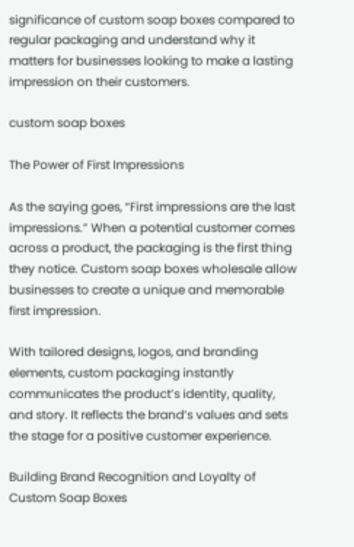significance of custom soap boxes compared to regular packaging and understand why it matters for businesses looking to make a lasting impression on their customers.

custom soap boxes

The Power of First Impressions

As the saying goes, “First impressions are the last impressions.” When a potential customer comes across a product, the packaging is the first thing they notice. Custom soap boxes wholesale allow businesses to create a unique and memorable first impression.

With tailored designs, logos, and branding elements, custom packaging instantly communicates the product’s identity, quality, and story. It reflects the brand’s values and sets the stage for a positive customer experience.

Building Brand Recognition and Loyalty of Custom Soap Boxes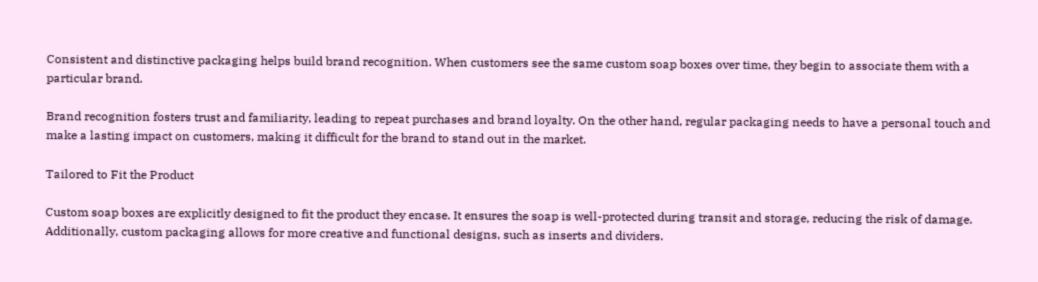Consistent and distinctive packaging helps build brand recognition. When customers see the same custom soap boxes over time, they begin to associate them with a particular brand.

Brand recognition fosters trust and familiarity, leading to repeat purchases and brand loyalty. On the other hand, regular packaging needs to have a personal touch and make a lasting impact on customers, making it difficult for the brand to stand out in the market.

Tailored to Fit the Product

Custom soap boxes are explicitly designed to fit the product they encase. It ensures the soap is well-protected during transit and storage, reducing the risk of damage. Additionally, custom packaging allows for more creative and functional designs, such as inserts and dividers.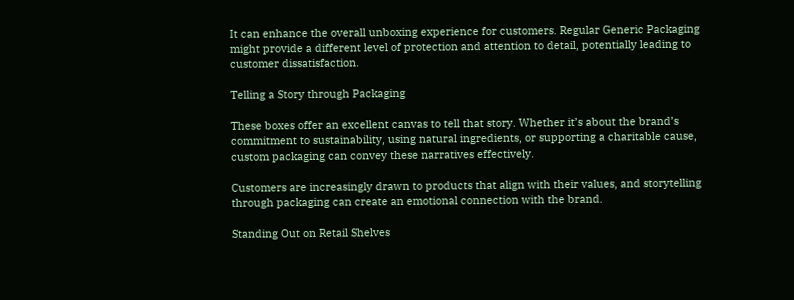It can enhance the overall unboxing experience for customers. Regular Generic Packaging might provide a different level of protection and attention to detail, potentially leading to customer dissatisfaction.

Telling a Story through Packaging

These boxes offer an excellent canvas to tell that story. Whether it’s about the brand’s commitment to sustainability, using natural ingredients, or supporting a charitable cause, custom packaging can convey these narratives effectively.

Customers are increasingly drawn to products that align with their values, and storytelling through packaging can create an emotional connection with the brand.

Standing Out on Retail Shelves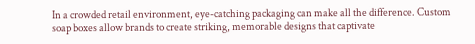In a crowded retail environment, eye-catching packaging can make all the difference. Custom soap boxes allow brands to create striking, memorable designs that captivate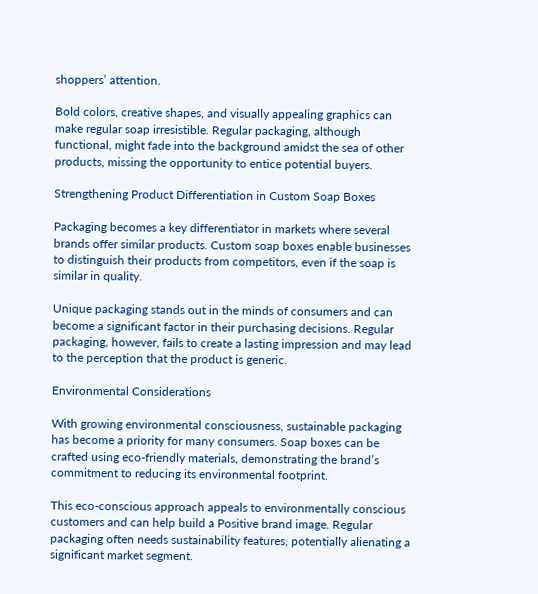shoppers’ attention.

Bold colors, creative shapes, and visually appealing graphics can make regular soap irresistible. Regular packaging, although functional, might fade into the background amidst the sea of other products, missing the opportunity to entice potential buyers.

Strengthening Product Differentiation in Custom Soap Boxes

Packaging becomes a key differentiator in markets where several brands offer similar products. Custom soap boxes enable businesses to distinguish their products from competitors, even if the soap is similar in quality.

Unique packaging stands out in the minds of consumers and can become a significant factor in their purchasing decisions. Regular packaging, however, fails to create a lasting impression and may lead to the perception that the product is generic.

Environmental Considerations

With growing environmental consciousness, sustainable packaging has become a priority for many consumers. Soap boxes can be crafted using eco-friendly materials, demonstrating the brand’s commitment to reducing its environmental footprint.

This eco-conscious approach appeals to environmentally conscious customers and can help build a Positive brand image. Regular packaging often needs sustainability features, potentially alienating a significant market segment.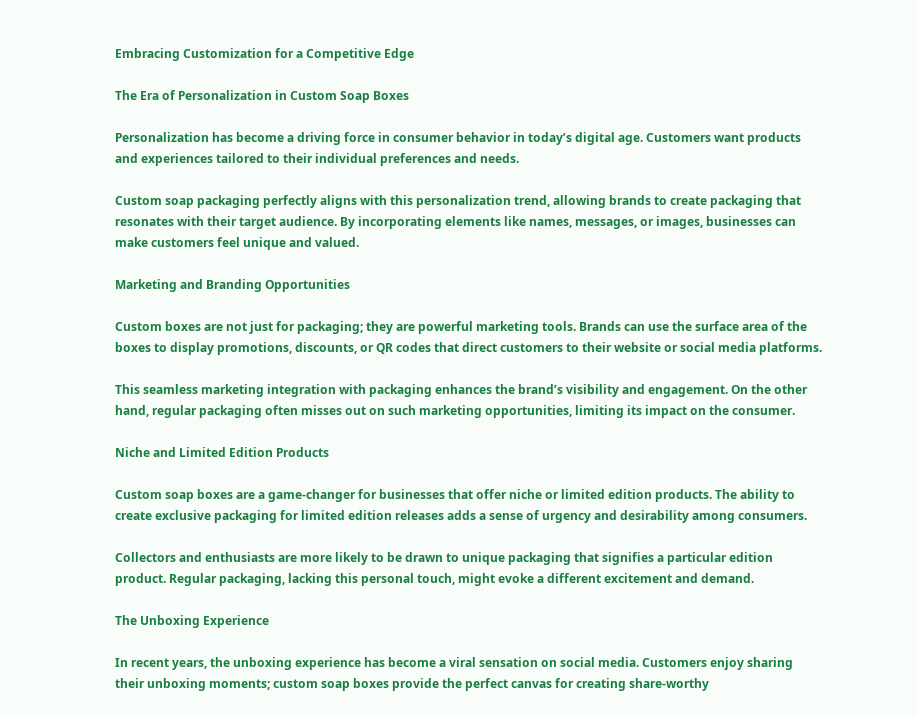Embracing Customization for a Competitive Edge

The Era of Personalization in Custom Soap Boxes

Personalization has become a driving force in consumer behavior in today’s digital age. Customers want products and experiences tailored to their individual preferences and needs.

Custom soap packaging perfectly aligns with this personalization trend, allowing brands to create packaging that resonates with their target audience. By incorporating elements like names, messages, or images, businesses can make customers feel unique and valued.

Marketing and Branding Opportunities

Custom boxes are not just for packaging; they are powerful marketing tools. Brands can use the surface area of the boxes to display promotions, discounts, or QR codes that direct customers to their website or social media platforms.

This seamless marketing integration with packaging enhances the brand’s visibility and engagement. On the other hand, regular packaging often misses out on such marketing opportunities, limiting its impact on the consumer.

Niche and Limited Edition Products

Custom soap boxes are a game-changer for businesses that offer niche or limited edition products. The ability to create exclusive packaging for limited edition releases adds a sense of urgency and desirability among consumers.

Collectors and enthusiasts are more likely to be drawn to unique packaging that signifies a particular edition product. Regular packaging, lacking this personal touch, might evoke a different excitement and demand.

The Unboxing Experience

In recent years, the unboxing experience has become a viral sensation on social media. Customers enjoy sharing their unboxing moments; custom soap boxes provide the perfect canvas for creating share-worthy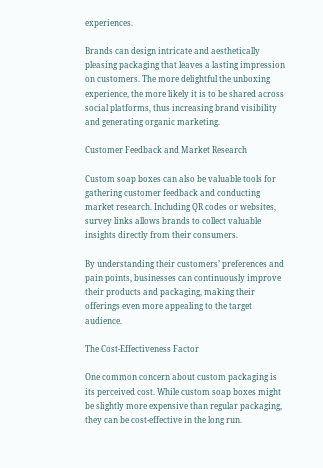experiences.

Brands can design intricate and aesthetically pleasing packaging that leaves a lasting impression on customers. The more delightful the unboxing experience, the more likely it is to be shared across social platforms, thus increasing brand visibility and generating organic marketing.

Customer Feedback and Market Research

Custom soap boxes can also be valuable tools for gathering customer feedback and conducting market research. Including QR codes or websites, survey links allows brands to collect valuable insights directly from their consumers.

By understanding their customers’ preferences and pain points, businesses can continuously improve their products and packaging, making their offerings even more appealing to the target audience.

The Cost-Effectiveness Factor

One common concern about custom packaging is its perceived cost. While custom soap boxes might be slightly more expensive than regular packaging, they can be cost-effective in the long run.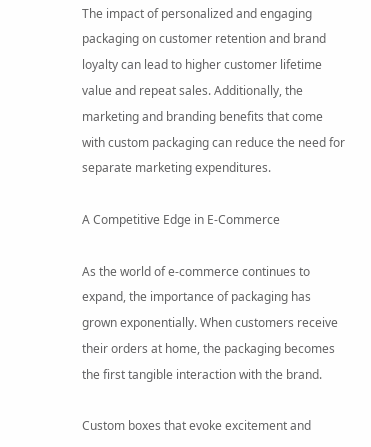The impact of personalized and engaging packaging on customer retention and brand loyalty can lead to higher customer lifetime value and repeat sales. Additionally, the marketing and branding benefits that come with custom packaging can reduce the need for separate marketing expenditures.

A Competitive Edge in E-Commerce

As the world of e-commerce continues to expand, the importance of packaging has grown exponentially. When customers receive their orders at home, the packaging becomes the first tangible interaction with the brand.

Custom boxes that evoke excitement and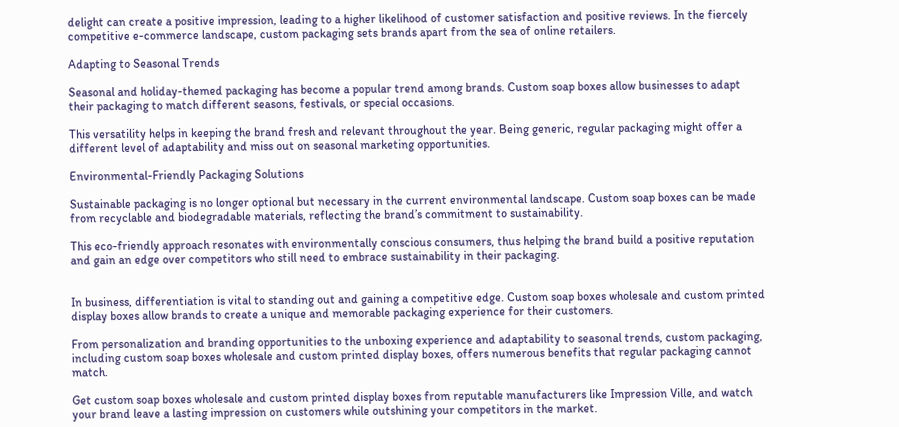delight can create a positive impression, leading to a higher likelihood of customer satisfaction and positive reviews. In the fiercely competitive e-commerce landscape, custom packaging sets brands apart from the sea of online retailers.

Adapting to Seasonal Trends

Seasonal and holiday-themed packaging has become a popular trend among brands. Custom soap boxes allow businesses to adapt their packaging to match different seasons, festivals, or special occasions.

This versatility helps in keeping the brand fresh and relevant throughout the year. Being generic, regular packaging might offer a different level of adaptability and miss out on seasonal marketing opportunities.

Environmental-Friendly Packaging Solutions

Sustainable packaging is no longer optional but necessary in the current environmental landscape. Custom soap boxes can be made from recyclable and biodegradable materials, reflecting the brand’s commitment to sustainability.

This eco-friendly approach resonates with environmentally conscious consumers, thus helping the brand build a positive reputation and gain an edge over competitors who still need to embrace sustainability in their packaging.


In business, differentiation is vital to standing out and gaining a competitive edge. Custom soap boxes wholesale and custom printed display boxes allow brands to create a unique and memorable packaging experience for their customers.

From personalization and branding opportunities to the unboxing experience and adaptability to seasonal trends, custom packaging, including custom soap boxes wholesale and custom printed display boxes, offers numerous benefits that regular packaging cannot match.

Get custom soap boxes wholesale and custom printed display boxes from reputable manufacturers like Impression Ville, and watch your brand leave a lasting impression on customers while outshining your competitors in the market.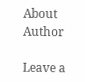About Author

Leave a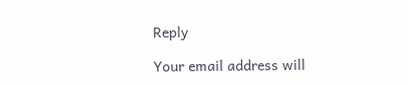Reply

Your email address will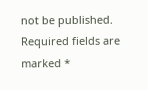not be published. Required fields are marked *